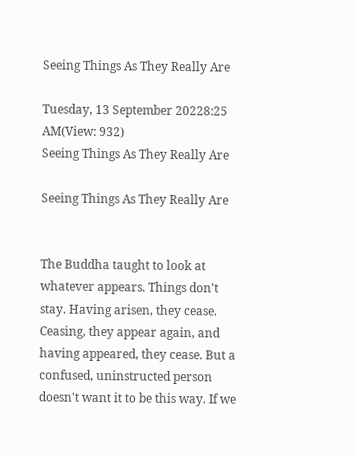Seeing Things As They Really Are

Tuesday, 13 September 20228:25 AM(View: 932)
Seeing Things As They Really Are

Seeing Things As They Really Are


The Buddha taught to look at whatever appears. Things don't stay. Having arisen, they cease. Ceasing, they appear again, and having appeared, they cease. But a confused, uninstructed person doesn't want it to be this way. If we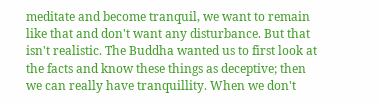meditate and become tranquil, we want to remain like that and don't want any disturbance. But that isn't realistic. The Buddha wanted us to first look at the facts and know these things as deceptive; then we can really have tranquillity. When we don't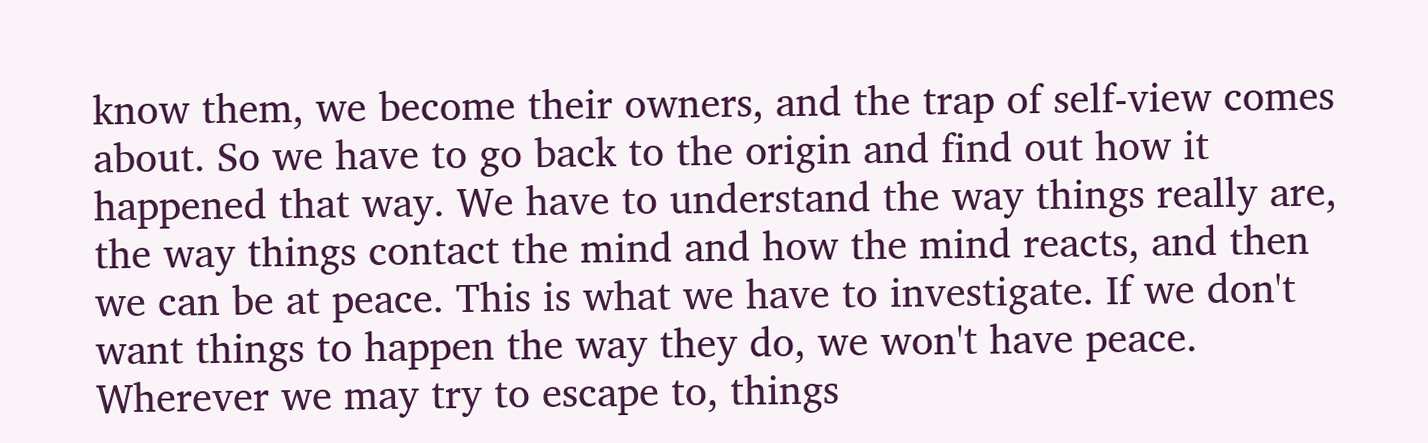know them, we become their owners, and the trap of self-view comes about. So we have to go back to the origin and find out how it happened that way. We have to understand the way things really are, the way things contact the mind and how the mind reacts, and then we can be at peace. This is what we have to investigate. If we don't want things to happen the way they do, we won't have peace. Wherever we may try to escape to, things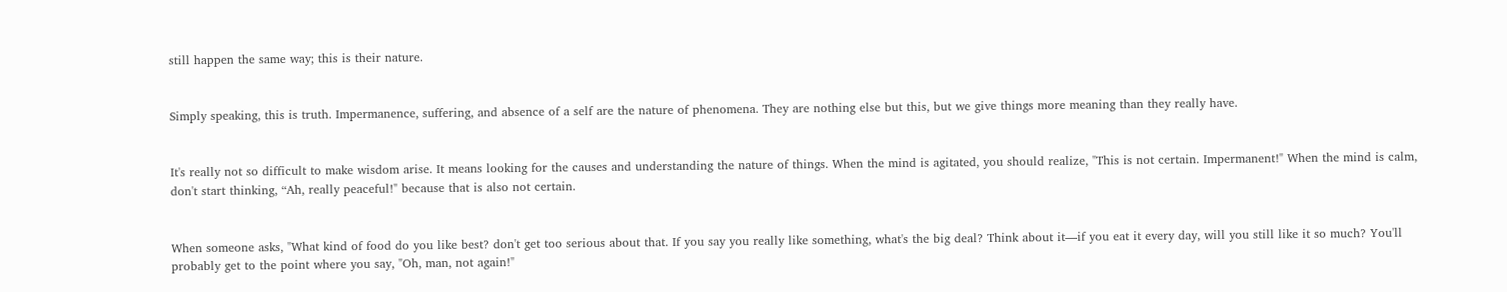still happen the same way; this is their nature.


Simply speaking, this is truth. Impermanence, suffering, and absence of a self are the nature of phenomena. They are nothing else but this, but we give things more meaning than they really have.


It's really not so difficult to make wisdom arise. It means looking for the causes and understanding the nature of things. When the mind is agitated, you should realize, "This is not certain. Impermanent!" When the mind is calm, don't start thinking, “Ah, really peaceful!" because that is also not certain.


When someone asks, "What kind of food do you like best? don't get too serious about that. If you say you really like something, what's the big deal? Think about it—if you eat it every day, will you still like it so much? You'll probably get to the point where you say, "Oh, man, not again!"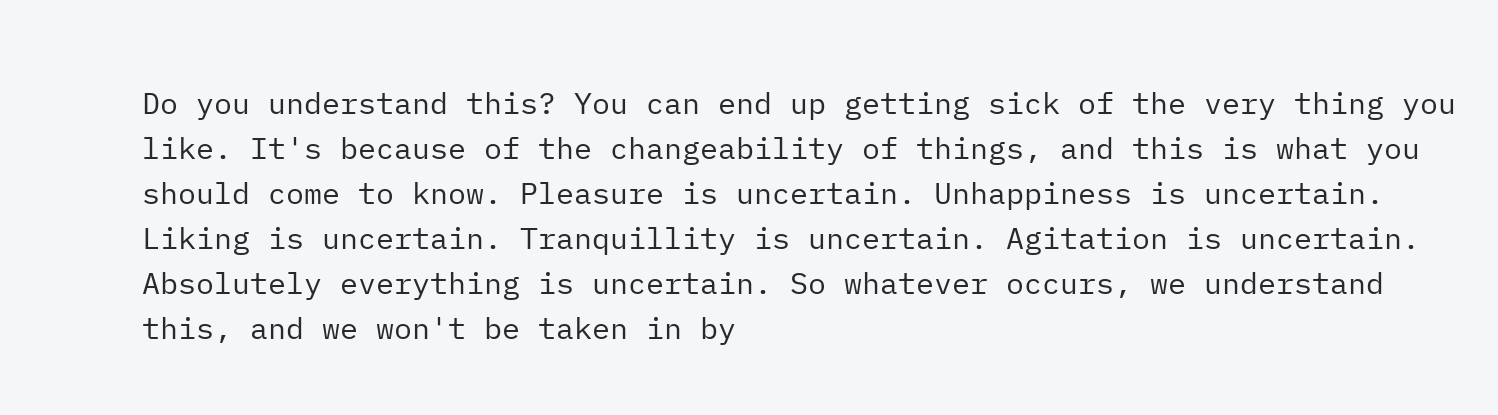Do you understand this? You can end up getting sick of the very thing you like. It's because of the changeability of things, and this is what you should come to know. Pleasure is uncertain. Unhappiness is uncertain. Liking is uncertain. Tranquillity is uncertain. Agitation is uncertain. Absolutely everything is uncertain. So whatever occurs, we understand this, and we won't be taken in by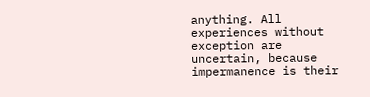anything. All experiences without exception are uncertain, because impermanence is their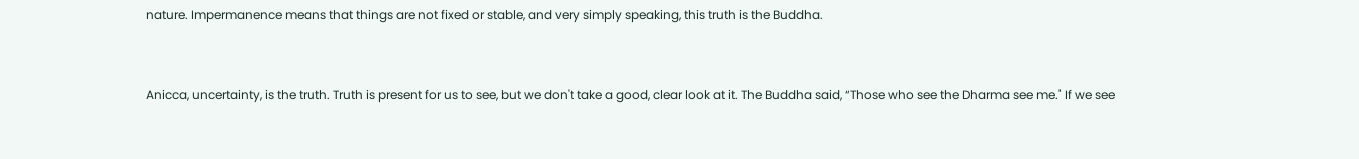nature. Impermanence means that things are not fixed or stable, and very simply speaking, this truth is the Buddha.


Anicca, uncertainty, is the truth. Truth is present for us to see, but we don't take a good, clear look at it. The Buddha said, “Those who see the Dharma see me." If we see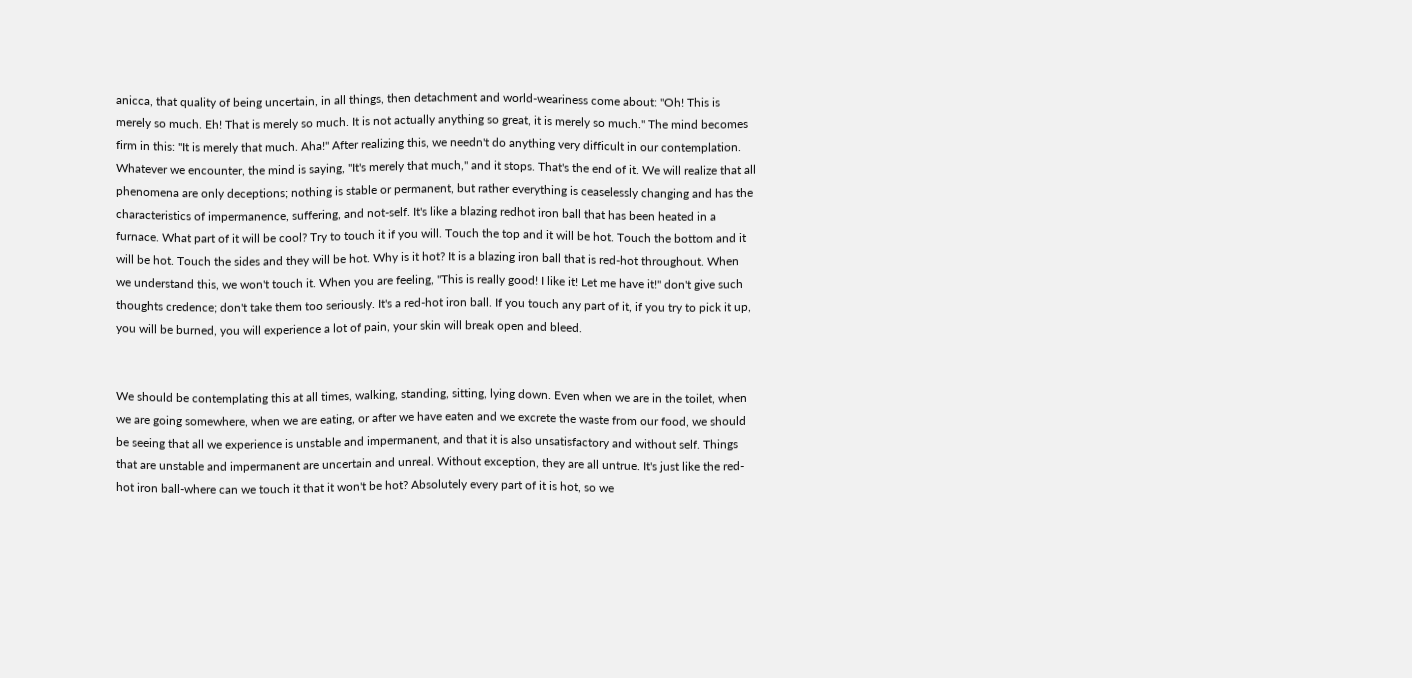anicca, that quality of being uncertain, in all things, then detachment and world-weariness come about: "Oh! This is merely so much. Eh! That is merely so much. It is not actually anything so great, it is merely so much." The mind becomes firm in this: "It is merely that much. Aha!" After realizing this, we needn't do anything very difficult in our contemplation. Whatever we encounter, the mind is saying, "It's merely that much," and it stops. That's the end of it. We will realize that all phenomena are only deceptions; nothing is stable or permanent, but rather everything is ceaselessly changing and has the characteristics of impermanence, suffering, and not-self. It's like a blazing redhot iron ball that has been heated in a furnace. What part of it will be cool? Try to touch it if you will. Touch the top and it will be hot. Touch the bottom and it will be hot. Touch the sides and they will be hot. Why is it hot? It is a blazing iron ball that is red-hot throughout. When we understand this, we won't touch it. When you are feeling, "This is really good! I like it! Let me have it!" don't give such thoughts credence; don't take them too seriously. It's a red-hot iron ball. If you touch any part of it, if you try to pick it up, you will be burned, you will experience a lot of pain, your skin will break open and bleed.


We should be contemplating this at all times, walking, standing, sitting, lying down. Even when we are in the toilet, when we are going somewhere, when we are eating, or after we have eaten and we excrete the waste from our food, we should be seeing that all we experience is unstable and impermanent, and that it is also unsatisfactory and without self. Things that are unstable and impermanent are uncertain and unreal. Without exception, they are all untrue. It's just like the red-hot iron ball-where can we touch it that it won't be hot? Absolutely every part of it is hot, so we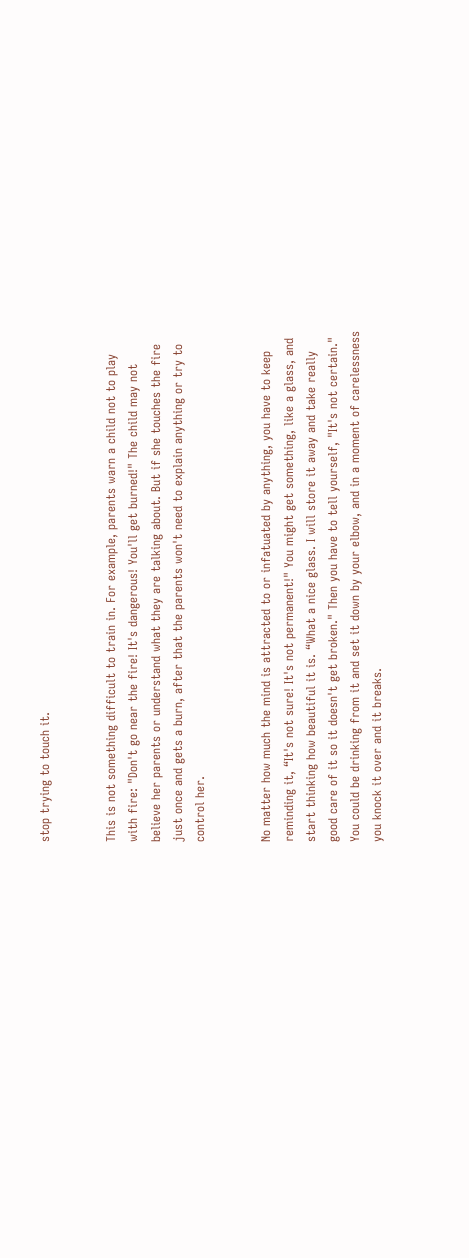stop trying to touch it.


This is not something difficult to train in. For example, parents warn a child not to play with fire: "Don't go near the fire! It's dangerous! You'll get burned!" The child may not believe her parents or understand what they are talking about. But if she touches the fire just once and gets a burn, after that the parents won't need to explain anything or try to control her.


No matter how much the mind is attracted to or infatuated by anything, you have to keep reminding it, “It's not sure! It's not permanent!" You might get something, like a glass, and start thinking how beautiful it is. “What a nice glass. I will store it away and take really good care of it so it doesn't get broken." Then you have to tell yourself, "It's not certain." You could be drinking from it and set it down by your elbow, and in a moment of carelessness you knock it over and it breaks.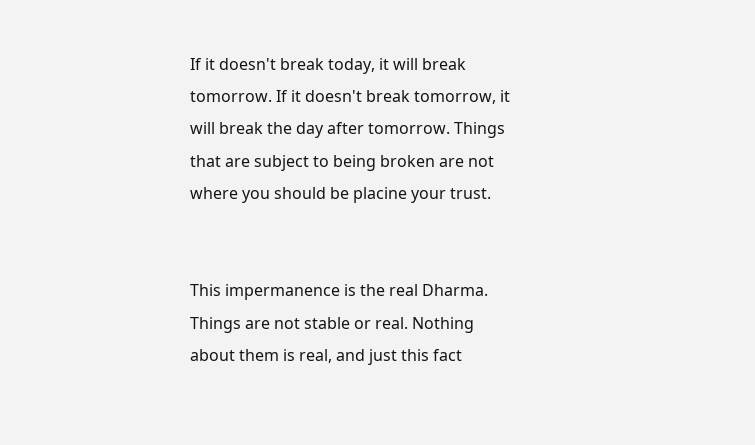If it doesn't break today, it will break tomorrow. If it doesn't break tomorrow, it will break the day after tomorrow. Things that are subject to being broken are not where you should be placine your trust.


This impermanence is the real Dharma. Things are not stable or real. Nothing about them is real, and just this fact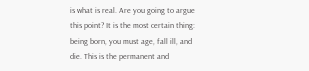is what is real. Are you going to argue this point? It is the most certain thing: being born, you must age, fall ill, and die. This is the permanent and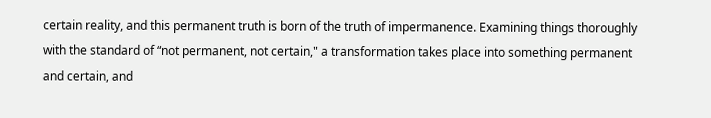certain reality, and this permanent truth is born of the truth of impermanence. Examining things thoroughly with the standard of “not permanent, not certain," a transformation takes place into something permanent and certain, and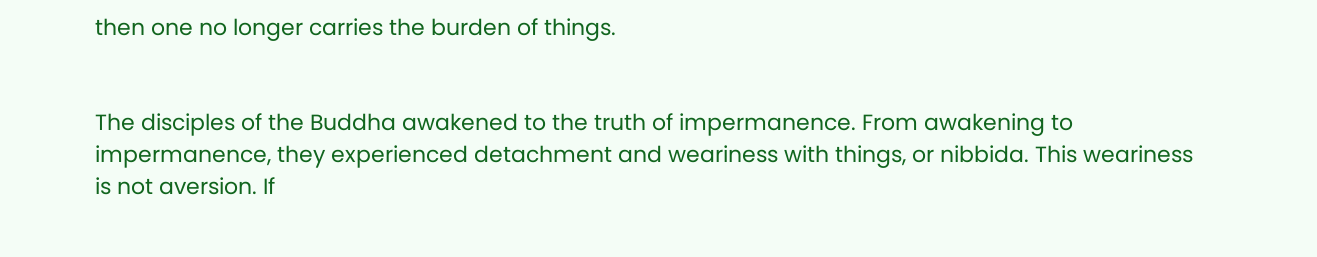then one no longer carries the burden of things.


The disciples of the Buddha awakened to the truth of impermanence. From awakening to impermanence, they experienced detachment and weariness with things, or nibbida. This weariness is not aversion. If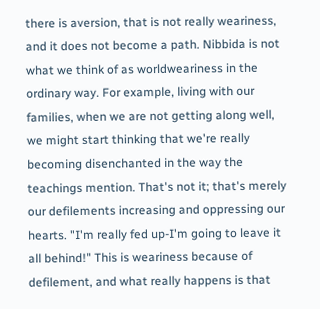there is aversion, that is not really weariness, and it does not become a path. Nibbida is not what we think of as worldweariness in the ordinary way. For example, living with our families, when we are not getting along well, we might start thinking that we're really becoming disenchanted in the way the teachings mention. That's not it; that's merely our defilements increasing and oppressing our hearts. "I'm really fed up-I'm going to leave it all behind!" This is weariness because of defilement, and what really happens is that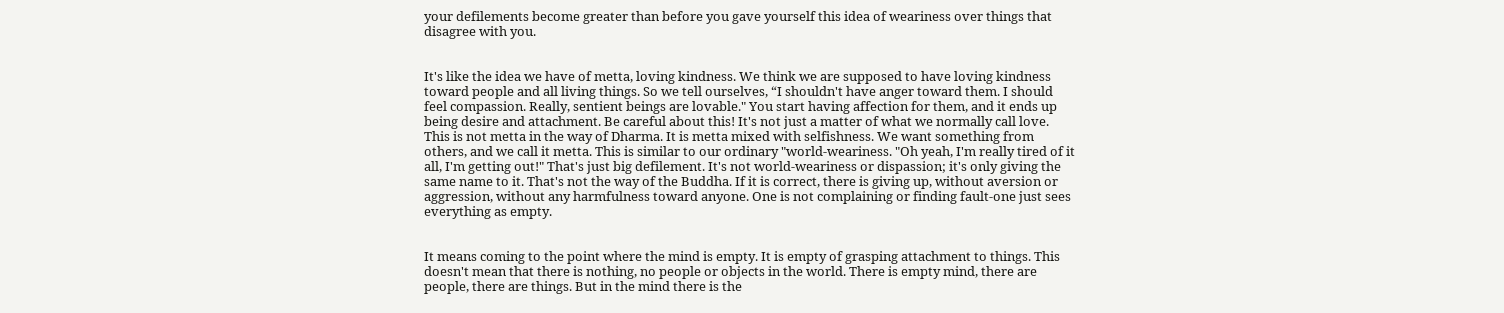your defilements become greater than before you gave yourself this idea of weariness over things that disagree with you.


It's like the idea we have of metta, loving kindness. We think we are supposed to have loving kindness toward people and all living things. So we tell ourselves, “I shouldn't have anger toward them. I should feel compassion. Really, sentient beings are lovable." You start having affection for them, and it ends up being desire and attachment. Be careful about this! It's not just a matter of what we normally call love. This is not metta in the way of Dharma. It is metta mixed with selfishness. We want something from others, and we call it metta. This is similar to our ordinary "world-weariness. "Oh yeah, I'm really tired of it all, I'm getting out!" That's just big defilement. It's not world-weariness or dispassion; it's only giving the same name to it. That's not the way of the Buddha. If it is correct, there is giving up, without aversion or aggression, without any harmfulness toward anyone. One is not complaining or finding fault-one just sees everything as empty.


It means coming to the point where the mind is empty. It is empty of grasping attachment to things. This doesn't mean that there is nothing, no people or objects in the world. There is empty mind, there are people, there are things. But in the mind there is the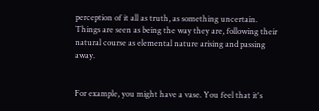perception of it all as truth, as something uncertain. Things are seen as being the way they are, following their natural course as elemental nature arising and passing away.


For example, you might have a vase. You feel that it's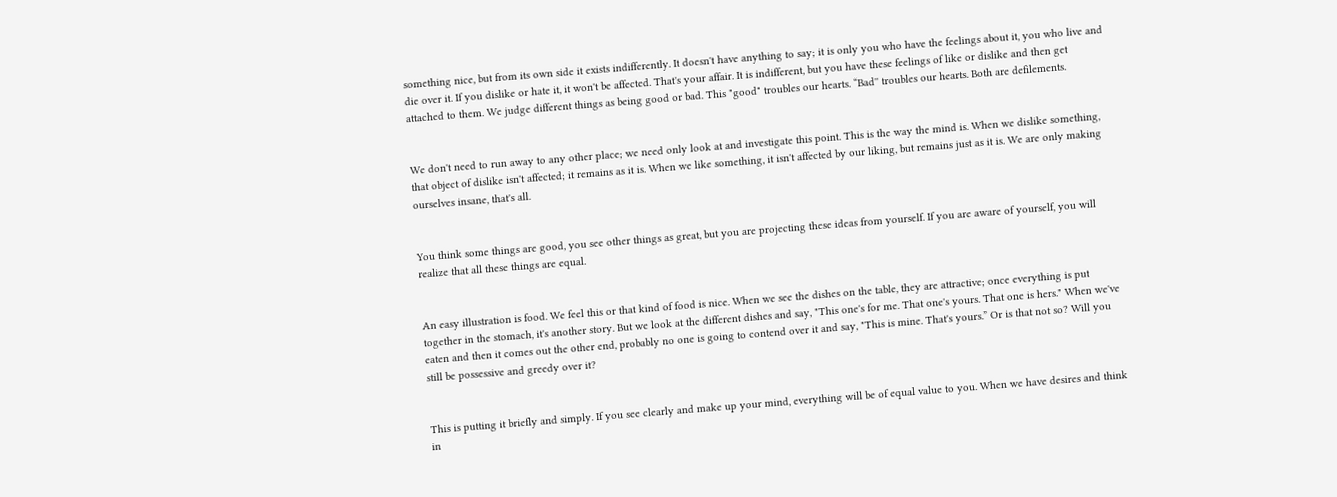something nice, but from its own side it exists indifferently. It doesn't have anything to say; it is only you who have the feelings about it, you who live and die over it. If you dislike or hate it, it won't be affected. That's your affair. It is indifferent, but you have these feelings of like or dislike and then get attached to them. We judge different things as being good or bad. This "good" troubles our hearts. “Bad'' troubles our hearts. Both are defilements.


We don't need to run away to any other place; we need only look at and investigate this point. This is the way the mind is. When we dislike something, that object of dislike isn't affected; it remains as it is. When we like something, it isn't affected by our liking, but remains just as it is. We are only making ourselves insane, that's all.


You think some things are good, you see other things as great, but you are projecting these ideas from yourself. If you are aware of yourself, you will realize that all these things are equal.


An easy illustration is food. We feel this or that kind of food is nice. When we see the dishes on the table, they are attractive; once everything is put together in the stomach, it's another story. But we look at the different dishes and say, "This one's for me. That one's yours. That one is hers." When we've eaten and then it comes out the other end, probably no one is going to contend over it and say, "This is mine. That's yours.” Or is that not so? Will you still be possessive and greedy over it?


This is putting it briefly and simply. If you see clearly and make up your mind, everything will be of equal value to you. When we have desires and think in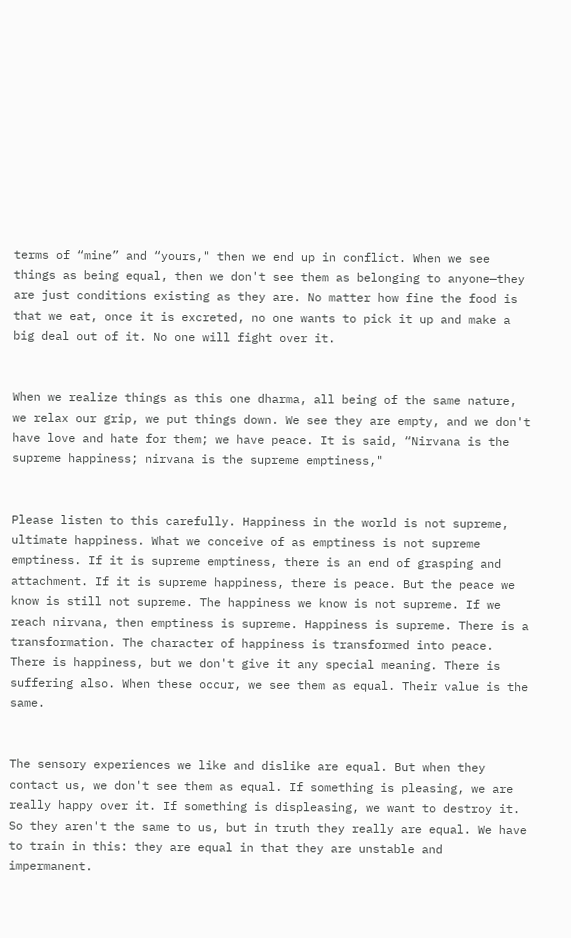terms of “mine” and “yours," then we end up in conflict. When we see things as being equal, then we don't see them as belonging to anyone—they are just conditions existing as they are. No matter how fine the food is that we eat, once it is excreted, no one wants to pick it up and make a big deal out of it. No one will fight over it.


When we realize things as this one dharma, all being of the same nature, we relax our grip, we put things down. We see they are empty, and we don't have love and hate for them; we have peace. It is said, “Nirvana is the supreme happiness; nirvana is the supreme emptiness,"


Please listen to this carefully. Happiness in the world is not supreme, ultimate happiness. What we conceive of as emptiness is not supreme emptiness. If it is supreme emptiness, there is an end of grasping and attachment. If it is supreme happiness, there is peace. But the peace we know is still not supreme. The happiness we know is not supreme. If we reach nirvana, then emptiness is supreme. Happiness is supreme. There is a transformation. The character of happiness is transformed into peace. There is happiness, but we don't give it any special meaning. There is suffering also. When these occur, we see them as equal. Their value is the same.


The sensory experiences we like and dislike are equal. But when they contact us, we don't see them as equal. If something is pleasing, we are really happy over it. If something is displeasing, we want to destroy it. So they aren't the same to us, but in truth they really are equal. We have to train in this: they are equal in that they are unstable and impermanent.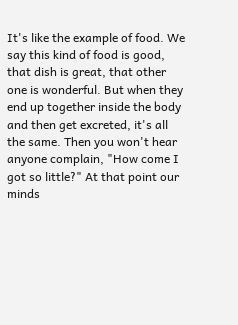It's like the example of food. We say this kind of food is good, that dish is great, that other one is wonderful. But when they end up together inside the body and then get excreted, it's all the same. Then you won't hear anyone complain, "How come I got so little?" At that point our minds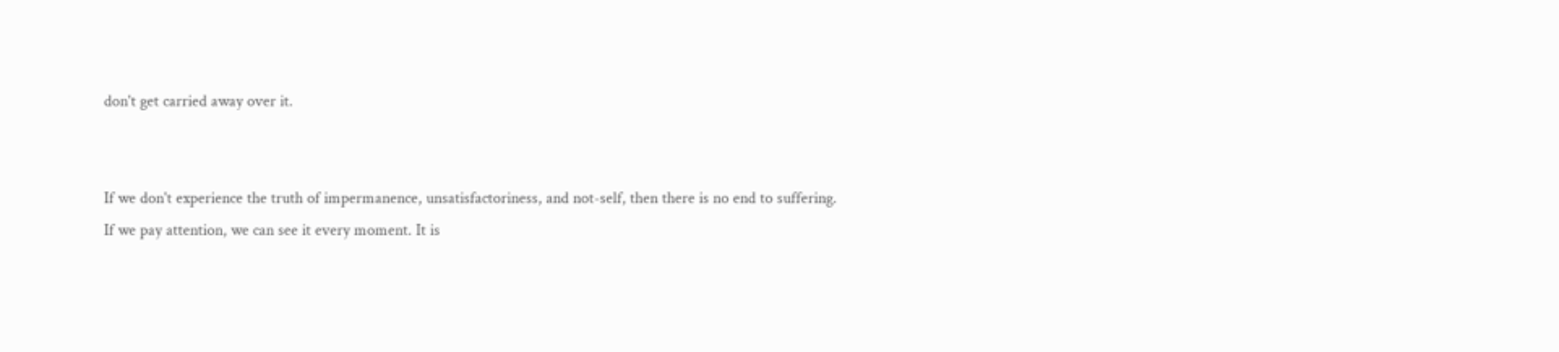don't get carried away over it.


If we don't experience the truth of impermanence, unsatisfactoriness, and not-self, then there is no end to suffering. If we pay attention, we can see it every moment. It is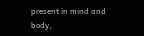present in mind and body,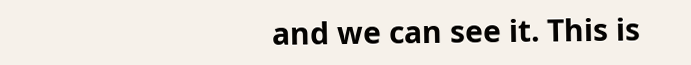and we can see it. This is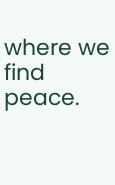where we find peace.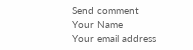Send comment
Your Name
Your email address